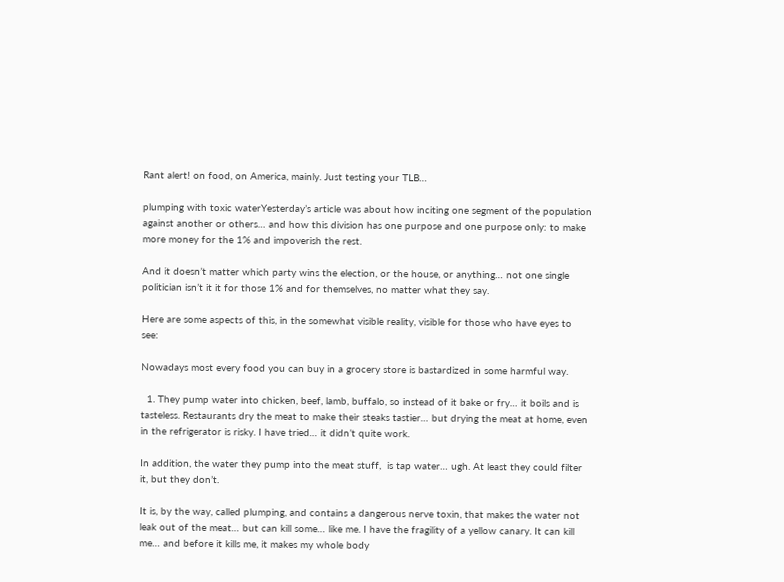Rant alert! on food, on America, mainly. Just testing your TLB…

plumping with toxic waterYesterday’s article was about how inciting one segment of the population against another or others… and how this division has one purpose and one purpose only: to make more money for the 1% and impoverish the rest.

And it doesn’t matter which party wins the election, or the house, or anything… not one single politician isn’t it it for those 1% and for themselves, no matter what they say.

Here are some aspects of this, in the somewhat visible reality, visible for those who have eyes to see:

Nowadays most every food you can buy in a grocery store is bastardized in some harmful way.

  1. They pump water into chicken, beef, lamb, buffalo, so instead of it bake or fry… it boils and is tasteless. Restaurants dry the meat to make their steaks tastier… but drying the meat at home, even in the refrigerator is risky. I have tried… it didn’t quite work.

In addition, the water they pump into the meat stuff,  is tap water… ugh. At least they could filter it, but they don’t.

It is, by the way, called plumping, and contains a dangerous nerve toxin, that makes the water not leak out of the meat… but can kill some… like me. I have the fragility of a yellow canary. It can kill me… and before it kills me, it makes my whole body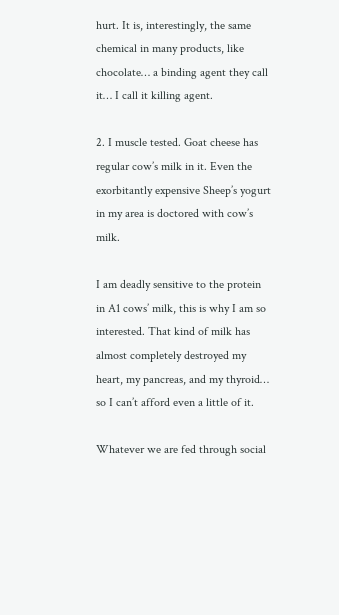hurt. It is, interestingly, the same chemical in many products, like chocolate… a binding agent they call it… I call it killing agent.

2. I muscle tested. Goat cheese has regular cow’s milk in it. Even the exorbitantly expensive Sheep’s yogurt in my area is doctored with cow’s milk.

I am deadly sensitive to the protein in A1 cows’ milk, this is why I am so interested. That kind of milk has almost completely destroyed my heart, my pancreas, and my thyroid… so I can’t afford even a little of it.

Whatever we are fed through social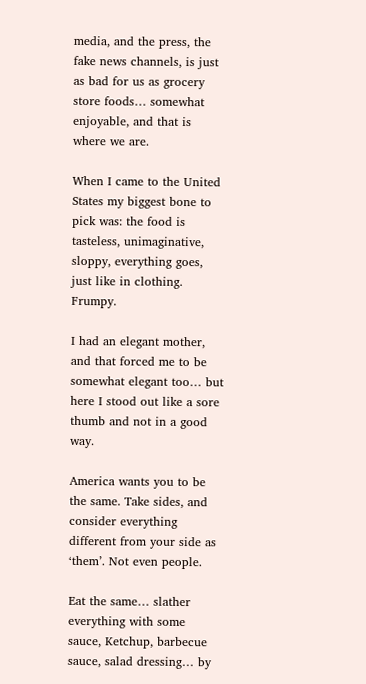media, and the press, the fake news channels, is just as bad for us as grocery store foods… somewhat enjoyable, and that is where we are.

When I came to the United States my biggest bone to pick was: the food is tasteless, unimaginative, sloppy, everything goes, just like in clothing. Frumpy.

I had an elegant mother, and that forced me to be somewhat elegant too… but here I stood out like a sore thumb and not in a good way.

America wants you to be the same. Take sides, and consider everything different from your side as ‘them’. Not even people.

Eat the same… slather everything with some sauce, Ketchup, barbecue sauce, salad dressing… by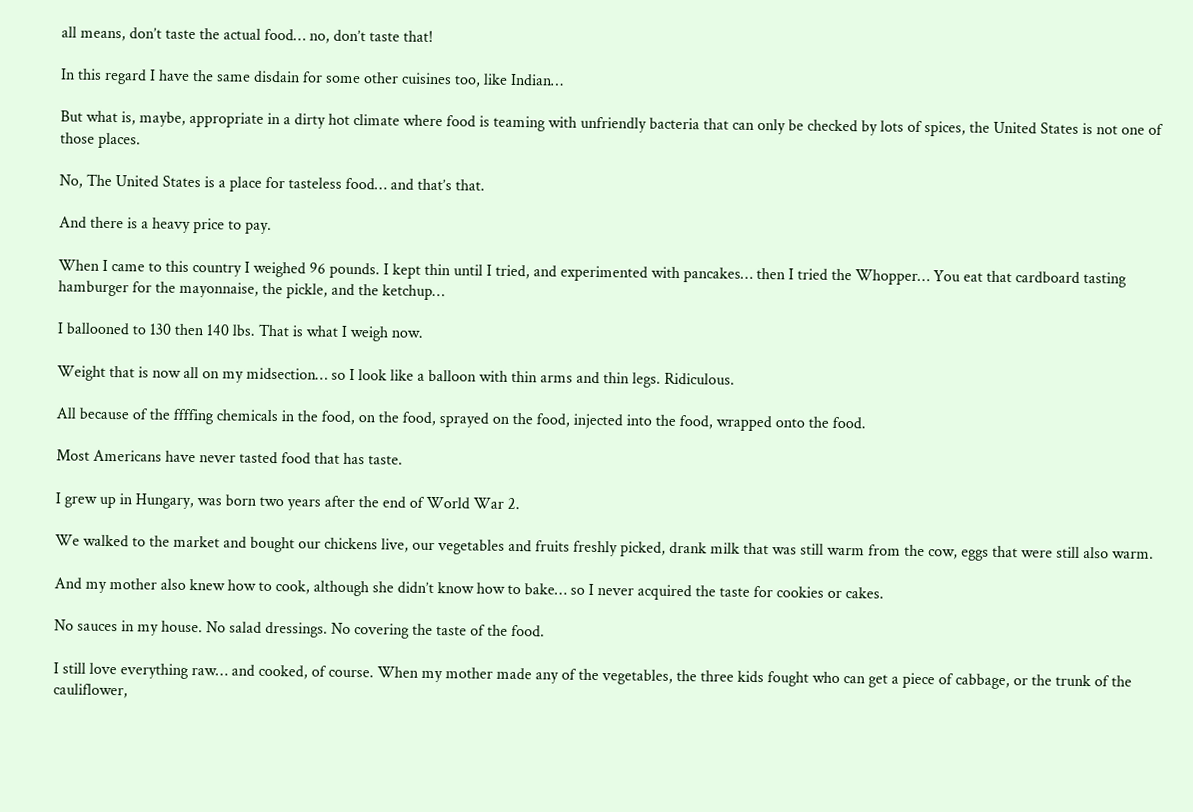all means, don’t taste the actual food… no, don’t taste that!

In this regard I have the same disdain for some other cuisines too, like Indian…

But what is, maybe, appropriate in a dirty hot climate where food is teaming with unfriendly bacteria that can only be checked by lots of spices, the United States is not one of those places.

No, The United States is a place for tasteless food… and that’s that.

And there is a heavy price to pay.

When I came to this country I weighed 96 pounds. I kept thin until I tried, and experimented with pancakes… then I tried the Whopper… You eat that cardboard tasting hamburger for the mayonnaise, the pickle, and the ketchup…

I ballooned to 130 then 140 lbs. That is what I weigh now.

Weight that is now all on my midsection… so I look like a balloon with thin arms and thin legs. Ridiculous.

All because of the ffffing chemicals in the food, on the food, sprayed on the food, injected into the food, wrapped onto the food.

Most Americans have never tasted food that has taste.

I grew up in Hungary, was born two years after the end of World War 2.

We walked to the market and bought our chickens live, our vegetables and fruits freshly picked, drank milk that was still warm from the cow, eggs that were still also warm.

And my mother also knew how to cook, although she didn’t know how to bake… so I never acquired the taste for cookies or cakes.

No sauces in my house. No salad dressings. No covering the taste of the food.

I still love everything raw… and cooked, of course. When my mother made any of the vegetables, the three kids fought who can get a piece of cabbage, or the trunk of the cauliflower,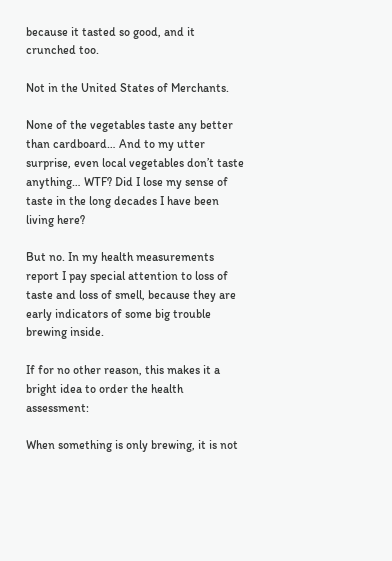because it tasted so good, and it crunched too.

Not in the United States of Merchants.

None of the vegetables taste any better than cardboard… And to my utter surprise, even local vegetables don’t taste anything… WTF? Did I lose my sense of taste in the long decades I have been living here?

But no. In my health measurements report I pay special attention to loss of taste and loss of smell, because they are early indicators of some big trouble brewing inside.

If for no other reason, this makes it a bright idea to order the health assessment:

When something is only brewing, it is not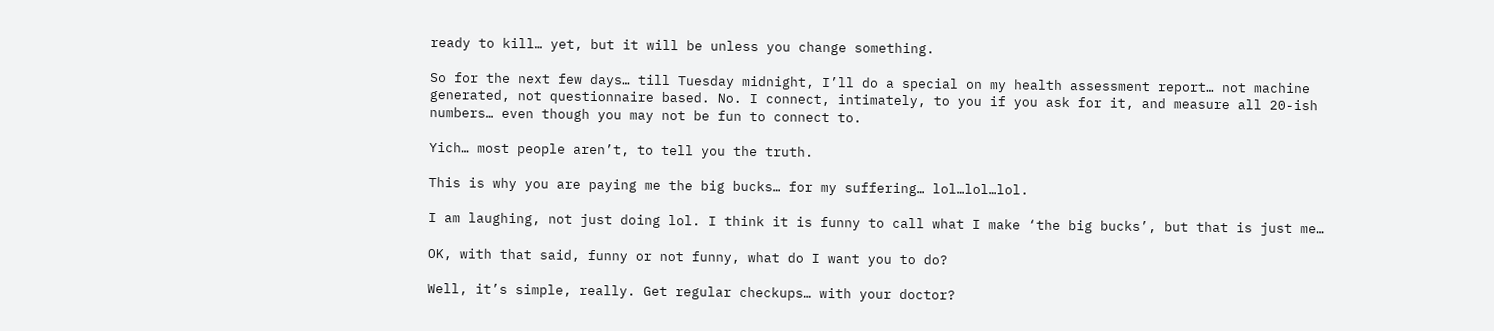ready to kill… yet, but it will be unless you change something.

So for the next few days… till Tuesday midnight, I’ll do a special on my health assessment report… not machine generated, not questionnaire based. No. I connect, intimately, to you if you ask for it, and measure all 20-ish numbers… even though you may not be fun to connect to.

Yich… most people aren’t, to tell you the truth.

This is why you are paying me the big bucks… for my suffering… lol…lol…lol.

I am laughing, not just doing lol. I think it is funny to call what I make ‘the big bucks’, but that is just me…

OK, with that said, funny or not funny, what do I want you to do?

Well, it’s simple, really. Get regular checkups… with your doctor?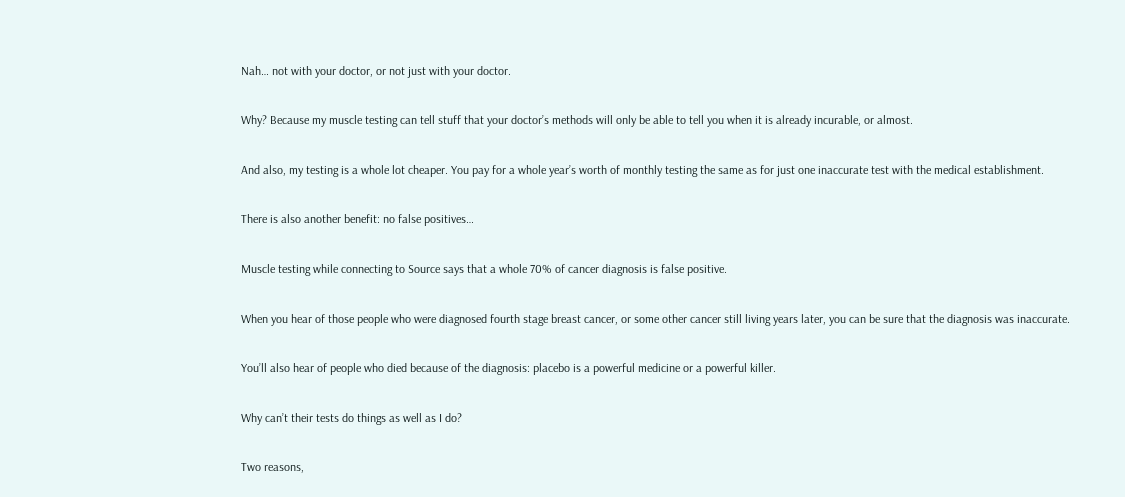Nah… not with your doctor, or not just with your doctor.

Why? Because my muscle testing can tell stuff that your doctor’s methods will only be able to tell you when it is already incurable, or almost.

And also, my testing is a whole lot cheaper. You pay for a whole year’s worth of monthly testing the same as for just one inaccurate test with the medical establishment.

There is also another benefit: no false positives…

Muscle testing while connecting to Source says that a whole 70% of cancer diagnosis is false positive.

When you hear of those people who were diagnosed fourth stage breast cancer, or some other cancer still living years later, you can be sure that the diagnosis was inaccurate.

You’ll also hear of people who died because of the diagnosis: placebo is a powerful medicine or a powerful killer.

Why can’t their tests do things as well as I do?

Two reasons,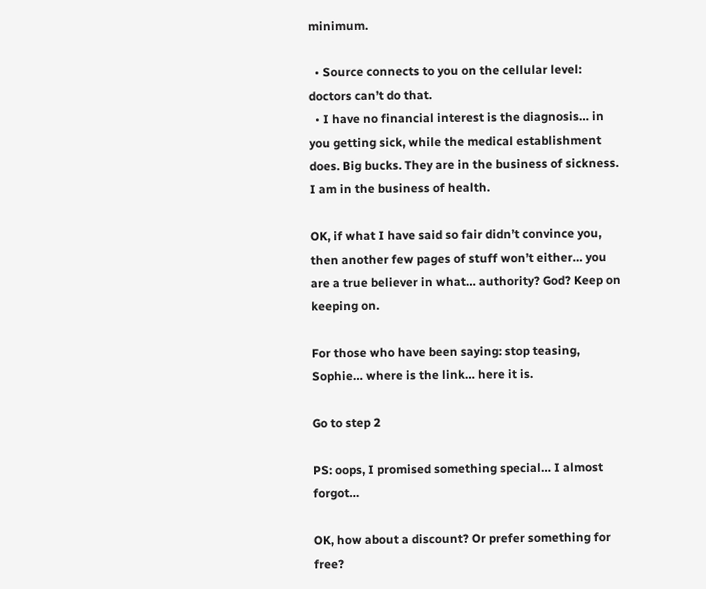minimum.

  • Source connects to you on the cellular level: doctors can’t do that.
  • I have no financial interest is the diagnosis… in you getting sick, while the medical establishment does. Big bucks. They are in the business of sickness. I am in the business of health.

OK, if what I have said so fair didn’t convince you, then another few pages of stuff won’t either… you are a true believer in what… authority? God? Keep on keeping on.

For those who have been saying: stop teasing, Sophie… where is the link… here it is.

Go to step 2

PS: oops, I promised something special… I almost forgot…

OK, how about a discount? Or prefer something for free?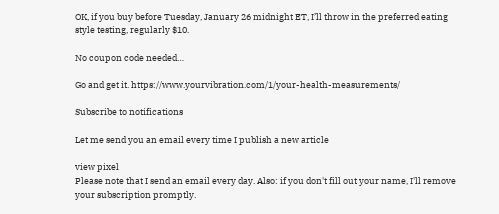OK, if you buy before Tuesday, January 26 midnight ET, I’ll throw in the preferred eating style testing, regularly $10.

No coupon code needed…

Go and get it. https://www.yourvibration.com/1/your-health-measurements/

Subscribe to notifications

Let me send you an email every time I publish a new article

view pixel
Please note that I send an email every day. Also: if you don't fill out your name, I'll remove your subscription promptly.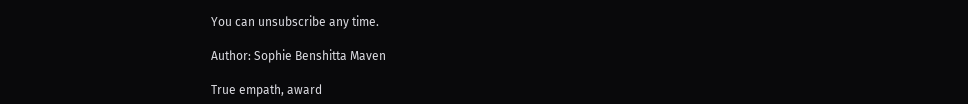You can unsubscribe any time.

Author: Sophie Benshitta Maven

True empath, award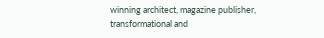winning architect, magazine publisher, transformational and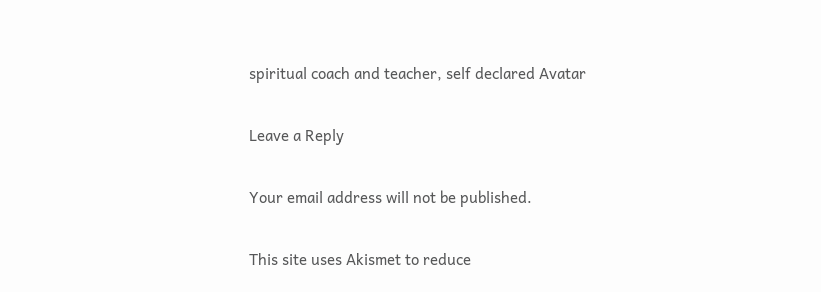spiritual coach and teacher, self declared Avatar

Leave a Reply

Your email address will not be published.

This site uses Akismet to reduce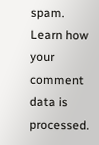spam. Learn how your comment data is processed.